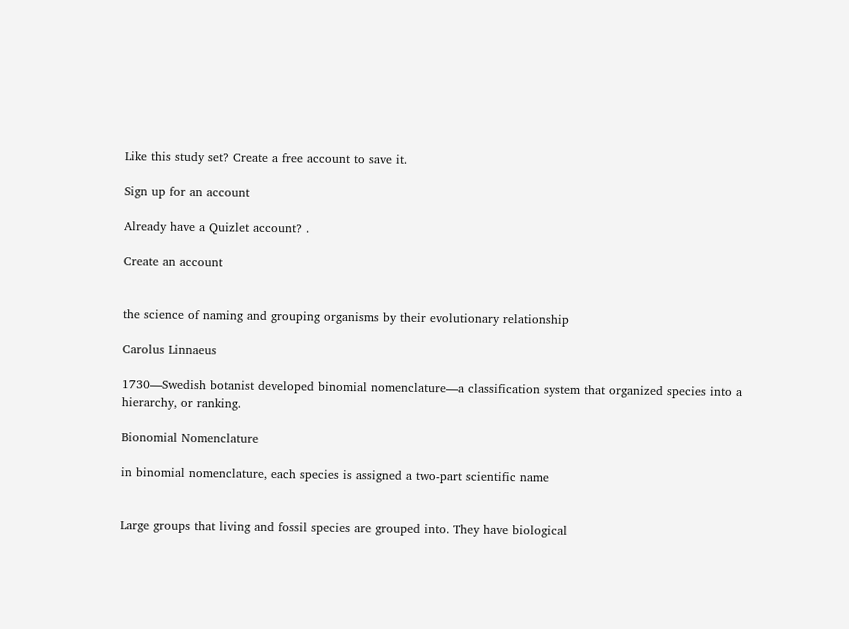Like this study set? Create a free account to save it.

Sign up for an account

Already have a Quizlet account? .

Create an account


the science of naming and grouping organisms by their evolutionary relationship

Carolus Linnaeus

1730—Swedish botanist developed binomial nomenclature—a classification system that organized species into a hierarchy, or ranking.

Bionomial Nomenclature

in binomial nomenclature, each species is assigned a two-part scientific name


Large groups that living and fossil species are grouped into. They have biological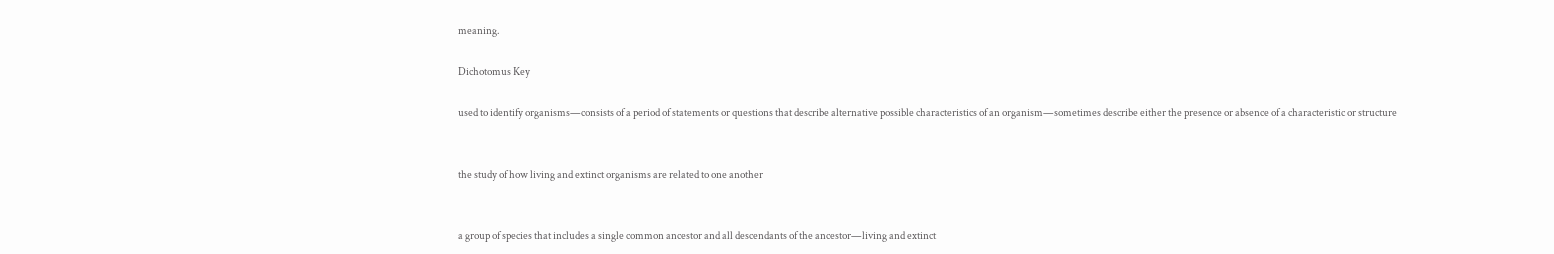meaning.

Dichotomus Key

used to identify organisms—consists of a period of statements or questions that describe alternative possible characteristics of an organism—sometimes describe either the presence or absence of a characteristic or structure


the study of how living and extinct organisms are related to one another


a group of species that includes a single common ancestor and all descendants of the ancestor—living and extinct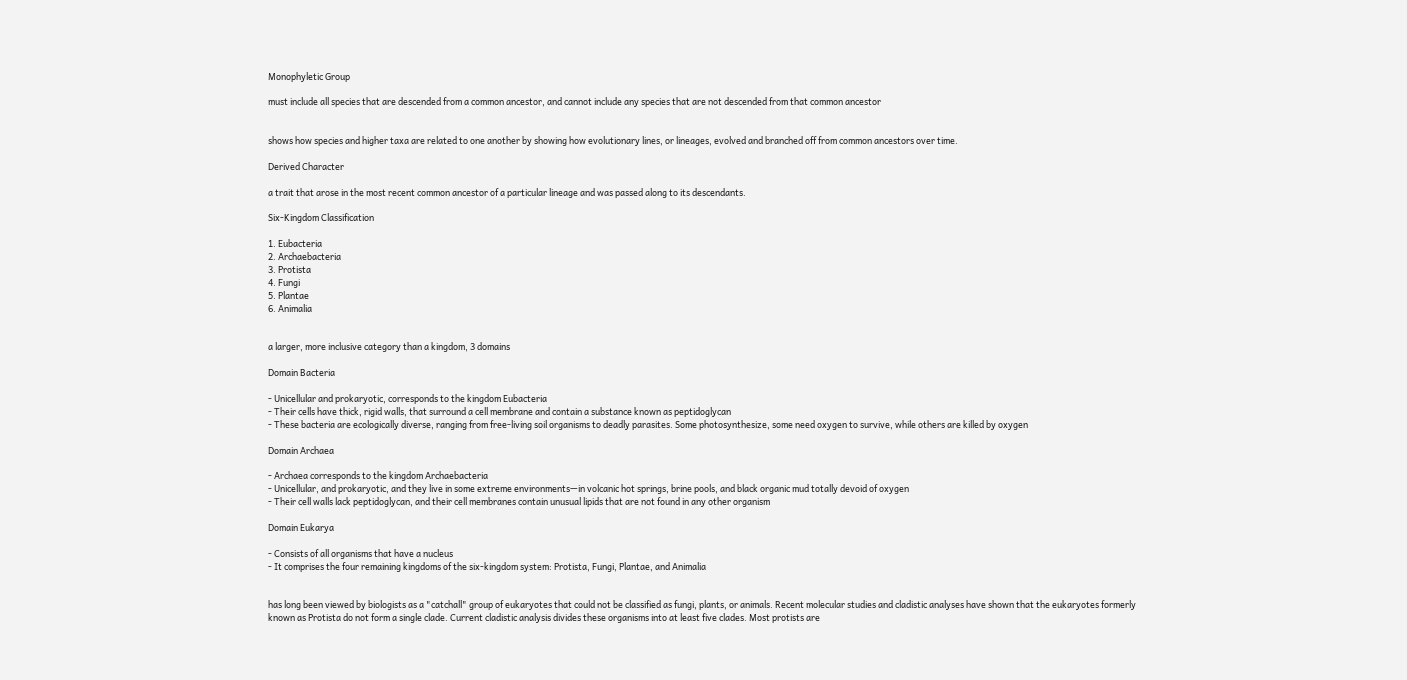Monophyletic Group

must include all species that are descended from a common ancestor, and cannot include any species that are not descended from that common ancestor


shows how species and higher taxa are related to one another by showing how evolutionary lines, or lineages, evolved and branched off from common ancestors over time.

Derived Character

a trait that arose in the most recent common ancestor of a particular lineage and was passed along to its descendants.

Six-Kingdom Classification

1. Eubacteria
2. Archaebacteria
3. Protista
4. Fungi
5. Plantae
6. Animalia


a larger, more inclusive category than a kingdom, 3 domains

Domain Bacteria

- Unicellular and prokaryotic, corresponds to the kingdom Eubacteria
- Their cells have thick, rigid walls, that surround a cell membrane and contain a substance known as peptidoglycan
- These bacteria are ecologically diverse, ranging from free-living soil organisms to deadly parasites. Some photosynthesize, some need oxygen to survive, while others are killed by oxygen

Domain Archaea

- Archaea corresponds to the kingdom Archaebacteria
- Unicellular, and prokaryotic, and they live in some extreme environments—in volcanic hot springs, brine pools, and black organic mud totally devoid of oxygen
- Their cell walls lack peptidoglycan, and their cell membranes contain unusual lipids that are not found in any other organism

Domain Eukarya

- Consists of all organisms that have a nucleus
- It comprises the four remaining kingdoms of the six-kingdom system: Protista, Fungi, Plantae, and Animalia


has long been viewed by biologists as a "catchall" group of eukaryotes that could not be classified as fungi, plants, or animals. Recent molecular studies and cladistic analyses have shown that the eukaryotes formerly known as Protista do not form a single clade. Current cladistic analysis divides these organisms into at least five clades. Most protists are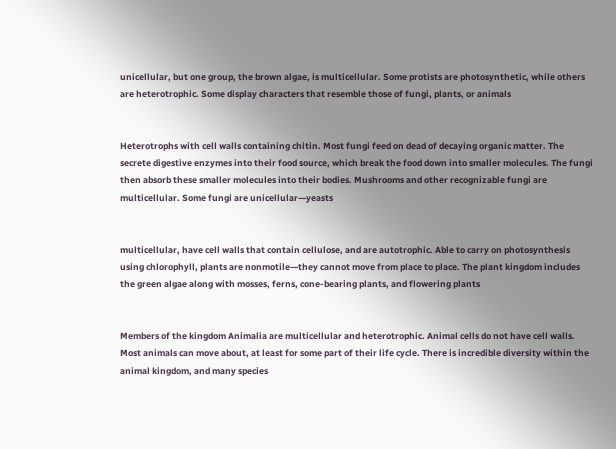unicellular, but one group, the brown algae, is multicellular. Some protists are photosynthetic, while others are heterotrophic. Some display characters that resemble those of fungi, plants, or animals


Heterotrophs with cell walls containing chitin. Most fungi feed on dead of decaying organic matter. The secrete digestive enzymes into their food source, which break the food down into smaller molecules. The fungi then absorb these smaller molecules into their bodies. Mushrooms and other recognizable fungi are multicellular. Some fungi are unicellular—yeasts


multicellular, have cell walls that contain cellulose, and are autotrophic. Able to carry on photosynthesis using chlorophyll, plants are nonmotile—they cannot move from place to place. The plant kingdom includes the green algae along with mosses, ferns, cone-bearing plants, and flowering plants


Members of the kingdom Animalia are multicellular and heterotrophic. Animal cells do not have cell walls. Most animals can move about, at least for some part of their life cycle. There is incredible diversity within the animal kingdom, and many species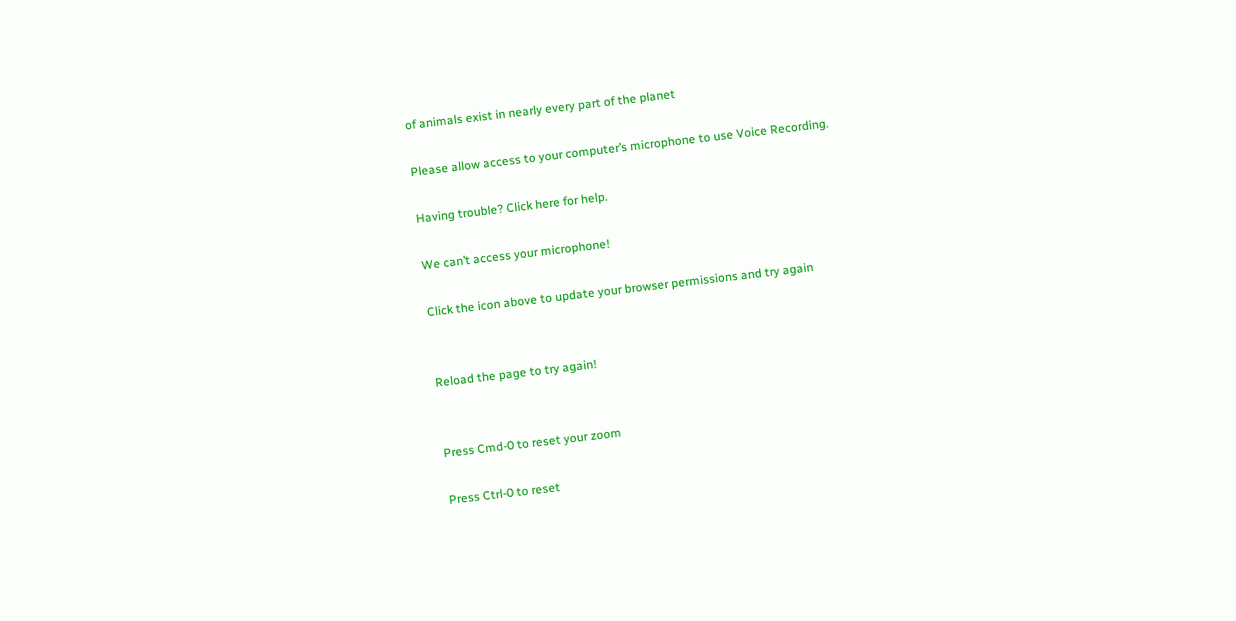of animals exist in nearly every part of the planet

Please allow access to your computer’s microphone to use Voice Recording.

Having trouble? Click here for help.

We can’t access your microphone!

Click the icon above to update your browser permissions and try again


Reload the page to try again!


Press Cmd-0 to reset your zoom

Press Ctrl-0 to reset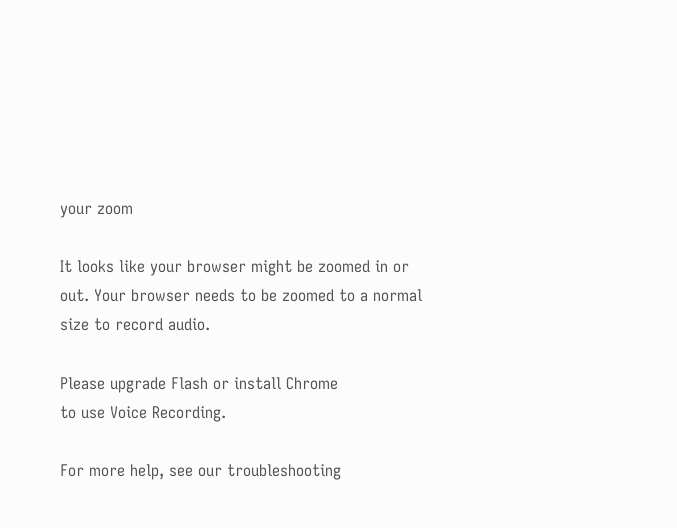your zoom

It looks like your browser might be zoomed in or out. Your browser needs to be zoomed to a normal size to record audio.

Please upgrade Flash or install Chrome
to use Voice Recording.

For more help, see our troubleshooting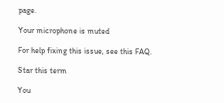page.

Your microphone is muted

For help fixing this issue, see this FAQ.

Star this term

You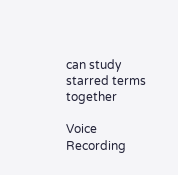can study starred terms together

Voice Recording